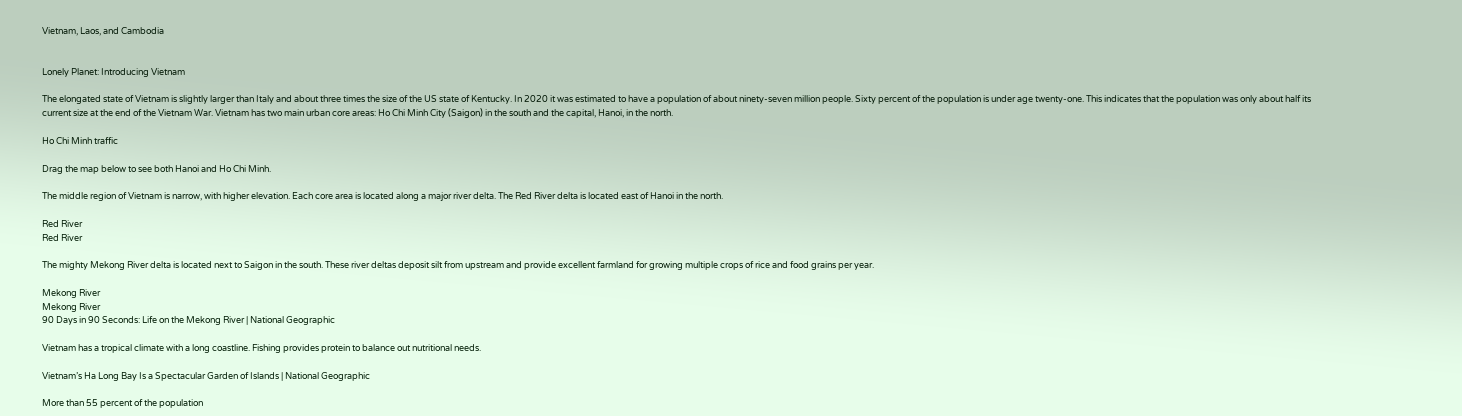Vietnam, Laos, and Cambodia


Lonely Planet: Introducing Vietnam

The elongated state of Vietnam is slightly larger than Italy and about three times the size of the US state of Kentucky. In 2020 it was estimated to have a population of about ninety-seven million people. Sixty percent of the population is under age twenty-one. This indicates that the population was only about half its current size at the end of the Vietnam War. Vietnam has two main urban core areas: Ho Chi Minh City (Saigon) in the south and the capital, Hanoi, in the north.

Ho Chi Minh traffic

Drag the map below to see both Hanoi and Ho Chi Minh.

The middle region of Vietnam is narrow, with higher elevation. Each core area is located along a major river delta. The Red River delta is located east of Hanoi in the north.

Red River
Red River

The mighty Mekong River delta is located next to Saigon in the south. These river deltas deposit silt from upstream and provide excellent farmland for growing multiple crops of rice and food grains per year.

Mekong River
Mekong River
90 Days in 90 Seconds: Life on the Mekong River | National Geographic

Vietnam has a tropical climate with a long coastline. Fishing provides protein to balance out nutritional needs.

Vietnam’s Ha Long Bay Is a Spectacular Garden of Islands | National Geographic

More than 55 percent of the population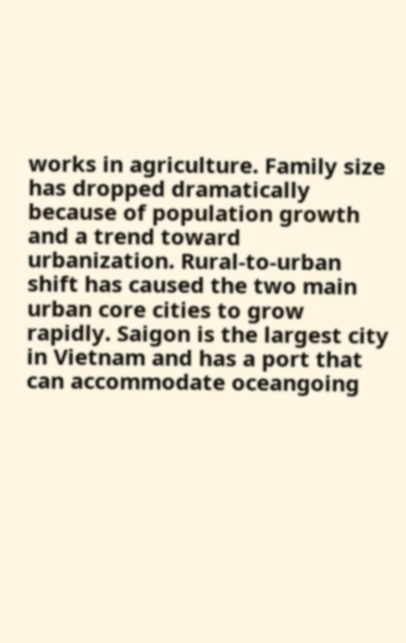works in agriculture. Family size has dropped dramatically because of population growth and a trend toward urbanization. Rural-to-urban shift has caused the two main urban core cities to grow rapidly. Saigon is the largest city in Vietnam and has a port that can accommodate oceangoing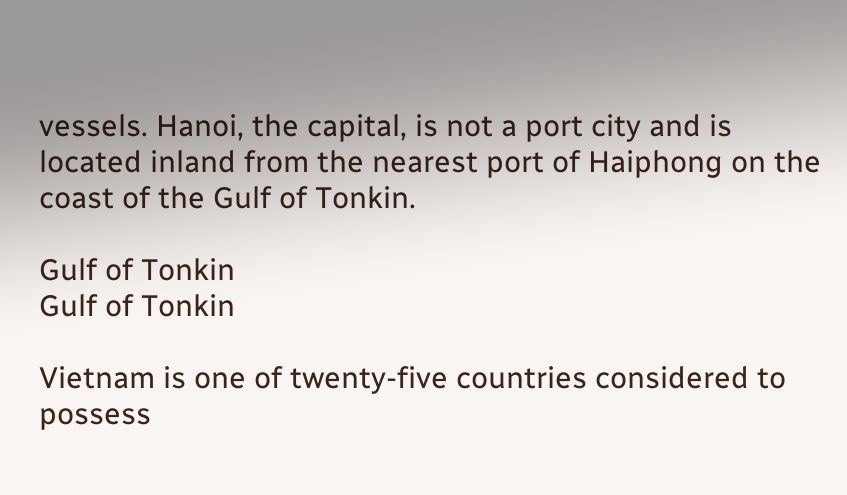vessels. Hanoi, the capital, is not a port city and is located inland from the nearest port of Haiphong on the coast of the Gulf of Tonkin.

Gulf of Tonkin
Gulf of Tonkin

Vietnam is one of twenty-five countries considered to possess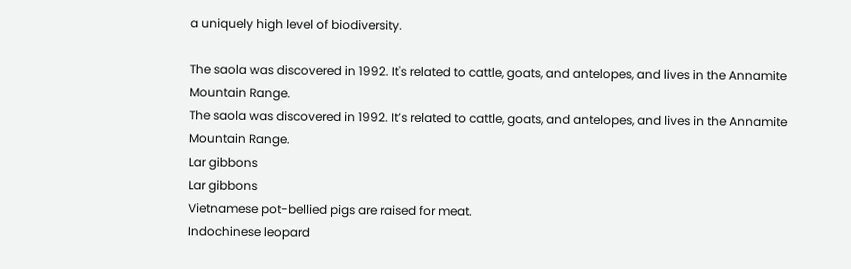a uniquely high level of biodiversity.

The saola was discovered in 1992. It's related to cattle, goats, and antelopes, and lives in the Annamite Mountain Range.
The saola was discovered in 1992. It’s related to cattle, goats, and antelopes, and lives in the Annamite Mountain Range.
Lar gibbons
Lar gibbons
Vietnamese pot-bellied pigs are raised for meat.
Indochinese leopard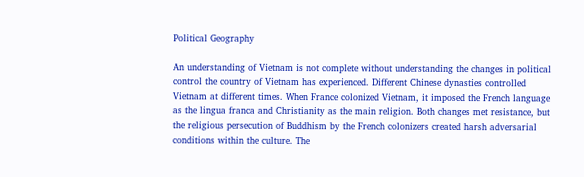Political Geography

An understanding of Vietnam is not complete without understanding the changes in political control the country of Vietnam has experienced. Different Chinese dynasties controlled Vietnam at different times. When France colonized Vietnam, it imposed the French language as the lingua franca and Christianity as the main religion. Both changes met resistance, but the religious persecution of Buddhism by the French colonizers created harsh adversarial conditions within the culture. The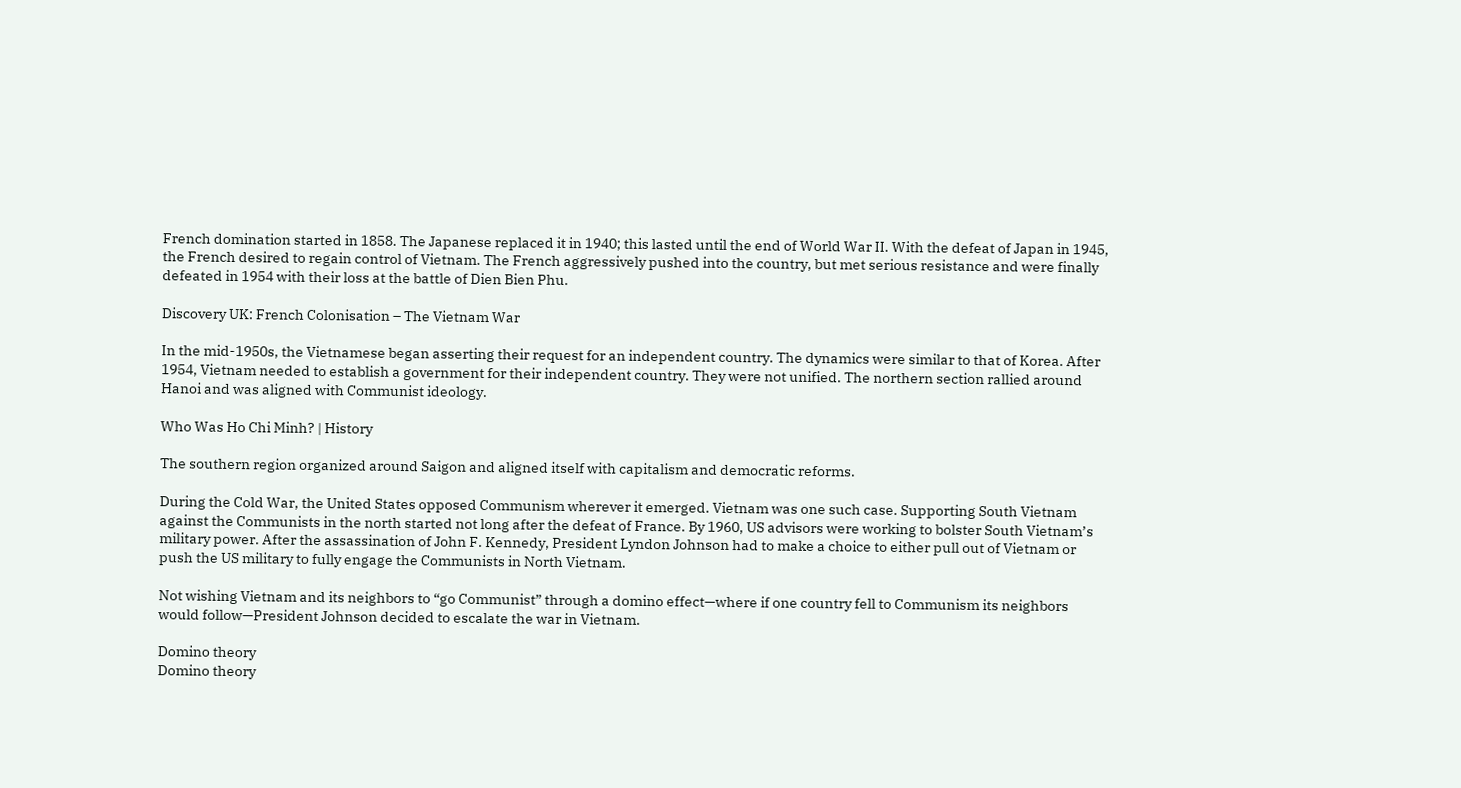French domination started in 1858. The Japanese replaced it in 1940; this lasted until the end of World War II. With the defeat of Japan in 1945, the French desired to regain control of Vietnam. The French aggressively pushed into the country, but met serious resistance and were finally defeated in 1954 with their loss at the battle of Dien Bien Phu.

Discovery UK: French Colonisation – The Vietnam War

In the mid-1950s, the Vietnamese began asserting their request for an independent country. The dynamics were similar to that of Korea. After 1954, Vietnam needed to establish a government for their independent country. They were not unified. The northern section rallied around Hanoi and was aligned with Communist ideology.

Who Was Ho Chi Minh? | History

The southern region organized around Saigon and aligned itself with capitalism and democratic reforms.

During the Cold War, the United States opposed Communism wherever it emerged. Vietnam was one such case. Supporting South Vietnam against the Communists in the north started not long after the defeat of France. By 1960, US advisors were working to bolster South Vietnam’s military power. After the assassination of John F. Kennedy, President Lyndon Johnson had to make a choice to either pull out of Vietnam or push the US military to fully engage the Communists in North Vietnam.

Not wishing Vietnam and its neighbors to “go Communist” through a domino effect—where if one country fell to Communism its neighbors would follow—President Johnson decided to escalate the war in Vietnam.

Domino theory
Domino theory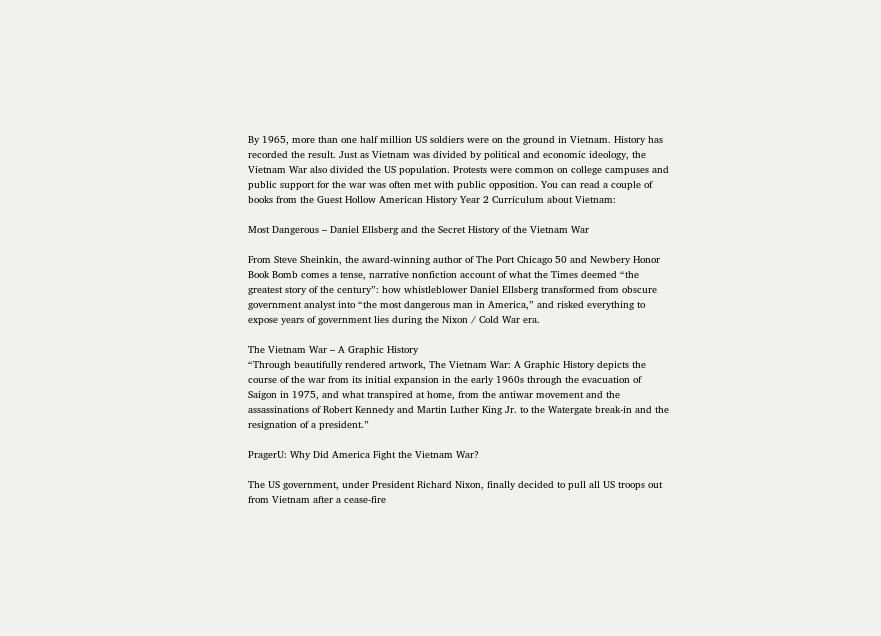By 1965, more than one half million US soldiers were on the ground in Vietnam. History has recorded the result. Just as Vietnam was divided by political and economic ideology, the Vietnam War also divided the US population. Protests were common on college campuses and public support for the war was often met with public opposition. You can read a couple of books from the Guest Hollow American History Year 2 Curriculum about Vietnam:

Most Dangerous – Daniel Ellsberg and the Secret History of the Vietnam War

From Steve Sheinkin, the award-winning author of The Port Chicago 50 and Newbery Honor Book Bomb comes a tense, narrative nonfiction account of what the Times deemed “the greatest story of the century”: how whistleblower Daniel Ellsberg transformed from obscure government analyst into “the most dangerous man in America,” and risked everything to expose years of government lies during the Nixon / Cold War era.

The Vietnam War – A Graphic History
“Through beautifully rendered artwork, The Vietnam War: A Graphic History depicts the course of the war from its initial expansion in the early 1960s through the evacuation of Saigon in 1975, and what transpired at home, from the antiwar movement and the assassinations of Robert Kennedy and Martin Luther King Jr. to the Watergate break-in and the resignation of a president.”

PragerU: Why Did America Fight the Vietnam War?

The US government, under President Richard Nixon, finally decided to pull all US troops out from Vietnam after a cease-fire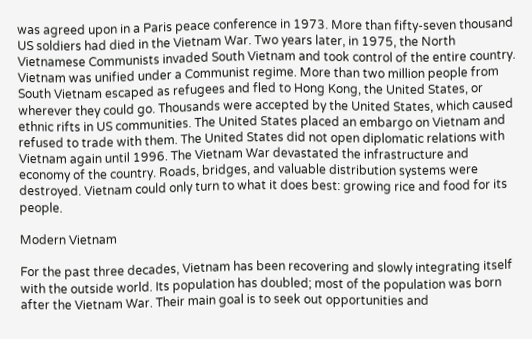was agreed upon in a Paris peace conference in 1973. More than fifty-seven thousand US soldiers had died in the Vietnam War. Two years later, in 1975, the North Vietnamese Communists invaded South Vietnam and took control of the entire country. Vietnam was unified under a Communist regime. More than two million people from South Vietnam escaped as refugees and fled to Hong Kong, the United States, or wherever they could go. Thousands were accepted by the United States, which caused ethnic rifts in US communities. The United States placed an embargo on Vietnam and refused to trade with them. The United States did not open diplomatic relations with Vietnam again until 1996. The Vietnam War devastated the infrastructure and economy of the country. Roads, bridges, and valuable distribution systems were destroyed. Vietnam could only turn to what it does best: growing rice and food for its people.

Modern Vietnam

For the past three decades, Vietnam has been recovering and slowly integrating itself with the outside world. Its population has doubled; most of the population was born after the Vietnam War. Their main goal is to seek out opportunities and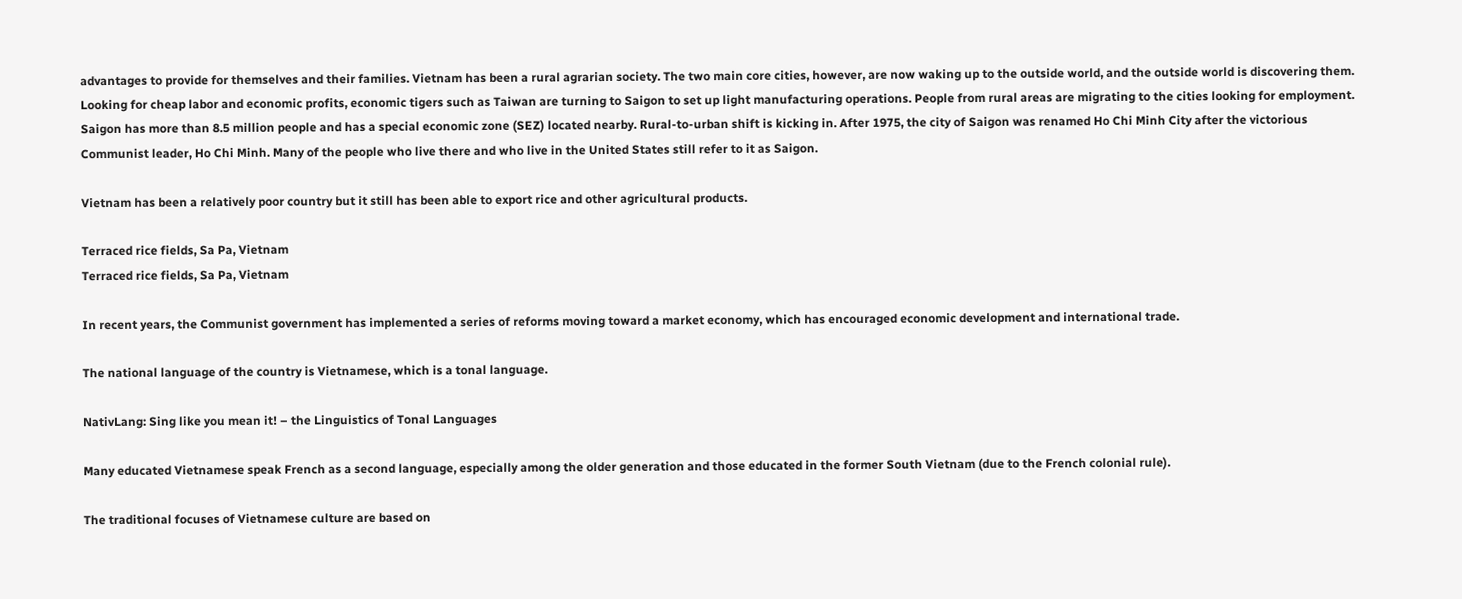advantages to provide for themselves and their families. Vietnam has been a rural agrarian society. The two main core cities, however, are now waking up to the outside world, and the outside world is discovering them. Looking for cheap labor and economic profits, economic tigers such as Taiwan are turning to Saigon to set up light manufacturing operations. People from rural areas are migrating to the cities looking for employment. Saigon has more than 8.5 million people and has a special economic zone (SEZ) located nearby. Rural-to-urban shift is kicking in. After 1975, the city of Saigon was renamed Ho Chi Minh City after the victorious Communist leader, Ho Chi Minh. Many of the people who live there and who live in the United States still refer to it as Saigon.

Vietnam has been a relatively poor country but it still has been able to export rice and other agricultural products.

Terraced rice fields, Sa Pa, Vietnam
Terraced rice fields, Sa Pa, Vietnam

In recent years, the Communist government has implemented a series of reforms moving toward a market economy, which has encouraged economic development and international trade.

The national language of the country is Vietnamese, which is a tonal language.

NativLang: Sing like you mean it! – the Linguistics of Tonal Languages

Many educated Vietnamese speak French as a second language, especially among the older generation and those educated in the former South Vietnam (due to the French colonial rule).

The traditional focuses of Vietnamese culture are based on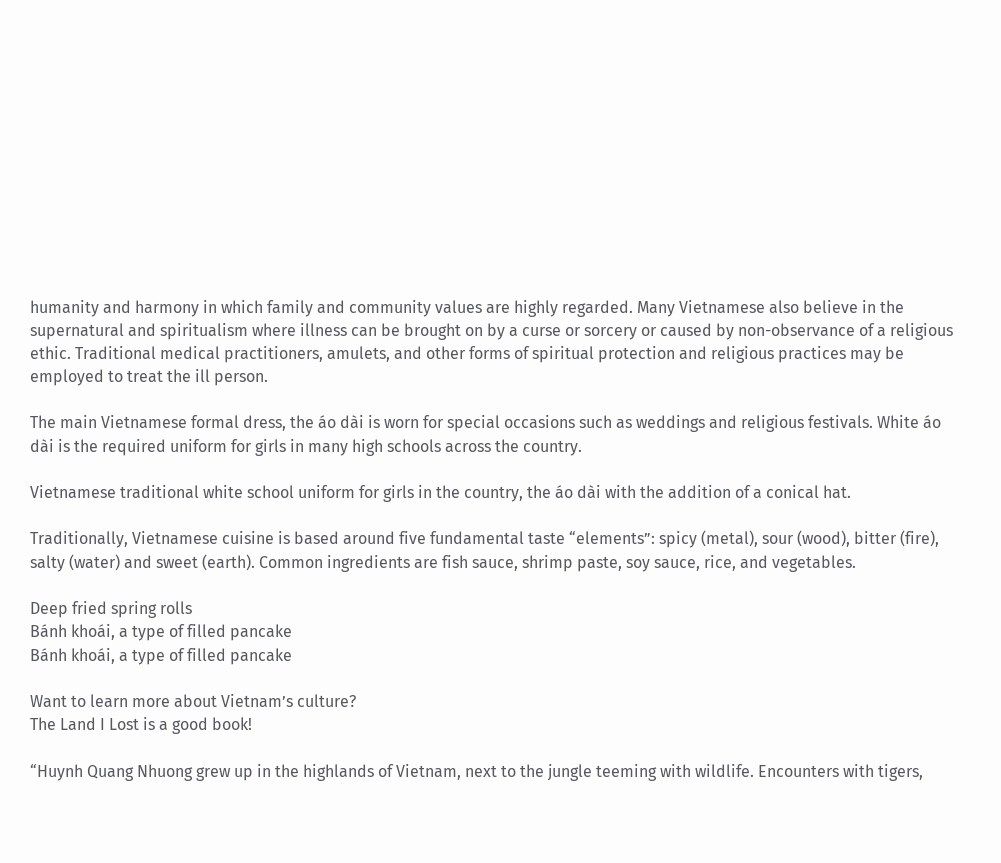humanity and harmony in which family and community values are highly regarded. Many Vietnamese also believe in the supernatural and spiritualism where illness can be brought on by a curse or sorcery or caused by non-observance of a religious ethic. Traditional medical practitioners, amulets, and other forms of spiritual protection and religious practices may be employed to treat the ill person.

The main Vietnamese formal dress, the áo dài is worn for special occasions such as weddings and religious festivals. White áo dài is the required uniform for girls in many high schools across the country.

Vietnamese traditional white school uniform for girls in the country, the áo dài with the addition of a conical hat.

Traditionally, Vietnamese cuisine is based around five fundamental taste “elements”: spicy (metal), sour (wood), bitter (fire), salty (water) and sweet (earth). Common ingredients are fish sauce, shrimp paste, soy sauce, rice, and vegetables.

Deep fried spring rolls
Bánh khoái, a type of filled pancake
Bánh khoái, a type of filled pancake

Want to learn more about Vietnam’s culture?
The Land I Lost is a good book!

“Huynh Quang Nhuong grew up in the highlands of Vietnam, next to the jungle teeming with wildlife. Encounters with tigers,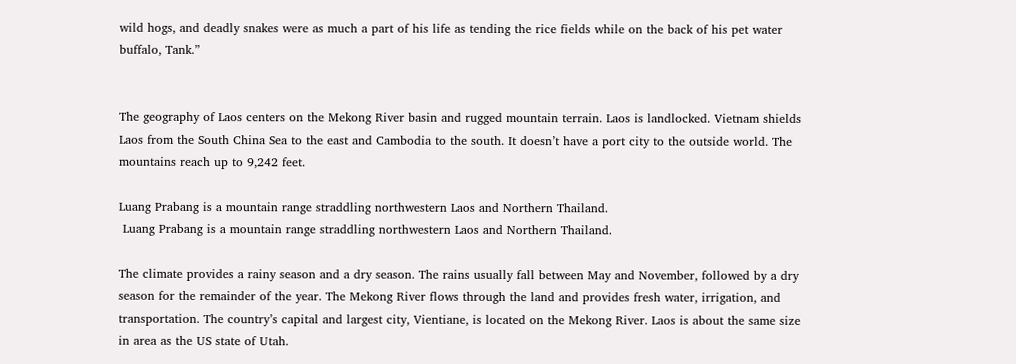wild hogs, and deadly snakes were as much a part of his life as tending the rice fields while on the back of his pet water buffalo, Tank.”


The geography of Laos centers on the Mekong River basin and rugged mountain terrain. Laos is landlocked. Vietnam shields Laos from the South China Sea to the east and Cambodia to the south. It doesn’t have a port city to the outside world. The mountains reach up to 9,242 feet.

Luang Prabang is a mountain range straddling northwestern Laos and Northern Thailand.
 Luang Prabang is a mountain range straddling northwestern Laos and Northern Thailand.

The climate provides a rainy season and a dry season. The rains usually fall between May and November, followed by a dry season for the remainder of the year. The Mekong River flows through the land and provides fresh water, irrigation, and transportation. The country’s capital and largest city, Vientiane, is located on the Mekong River. Laos is about the same size in area as the US state of Utah.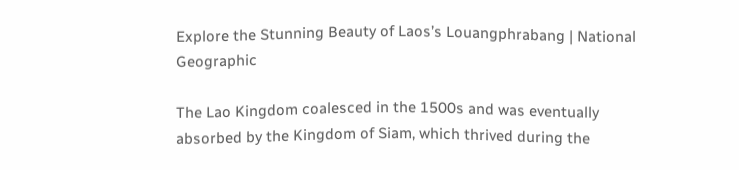Explore the Stunning Beauty of Laos’s Louangphrabang | National Geographic

The Lao Kingdom coalesced in the 1500s and was eventually absorbed by the Kingdom of Siam, which thrived during the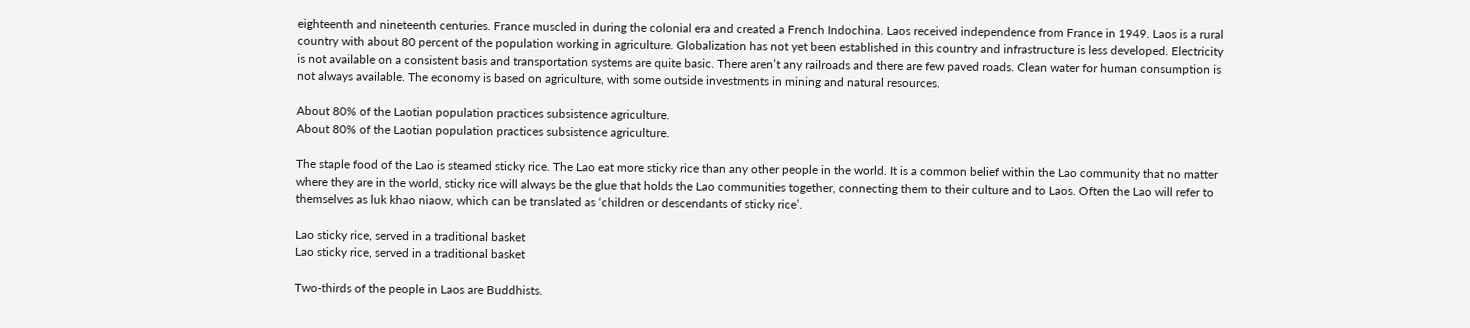eighteenth and nineteenth centuries. France muscled in during the colonial era and created a French Indochina. Laos received independence from France in 1949. Laos is a rural country with about 80 percent of the population working in agriculture. Globalization has not yet been established in this country and infrastructure is less developed. Electricity is not available on a consistent basis and transportation systems are quite basic. There aren’t any railroads and there are few paved roads. Clean water for human consumption is not always available. The economy is based on agriculture, with some outside investments in mining and natural resources.

About 80% of the Laotian population practices subsistence agriculture.
About 80% of the Laotian population practices subsistence agriculture.

The staple food of the Lao is steamed sticky rice. The Lao eat more sticky rice than any other people in the world. It is a common belief within the Lao community that no matter where they are in the world, sticky rice will always be the glue that holds the Lao communities together, connecting them to their culture and to Laos. Often the Lao will refer to themselves as luk khao niaow, which can be translated as ‘children or descendants of sticky rice’.

Lao sticky rice, served in a traditional basket
Lao sticky rice, served in a traditional basket

Two-thirds of the people in Laos are Buddhists.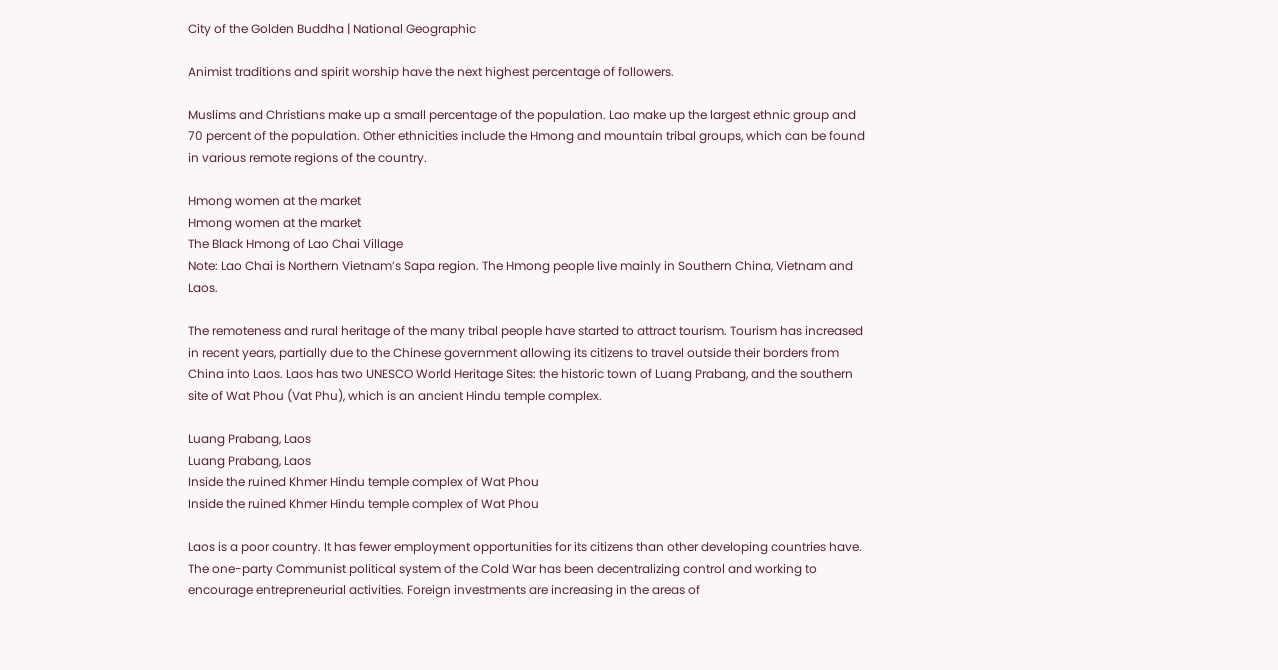City of the Golden Buddha | National Geographic

Animist traditions and spirit worship have the next highest percentage of followers.

Muslims and Christians make up a small percentage of the population. Lao make up the largest ethnic group and 70 percent of the population. Other ethnicities include the Hmong and mountain tribal groups, which can be found in various remote regions of the country.

Hmong women at the market
Hmong women at the market
The Black Hmong of Lao Chai Village
Note: Lao Chai is Northern Vietnam’s Sapa region. The Hmong people live mainly in Southern China, Vietnam and Laos.

The remoteness and rural heritage of the many tribal people have started to attract tourism. Tourism has increased in recent years, partially due to the Chinese government allowing its citizens to travel outside their borders from China into Laos. Laos has two UNESCO World Heritage Sites: the historic town of Luang Prabang, and the southern site of Wat Phou (Vat Phu), which is an ancient Hindu temple complex.

Luang Prabang, Laos
Luang Prabang, Laos
Inside the ruined Khmer Hindu temple complex of Wat Phou
Inside the ruined Khmer Hindu temple complex of Wat Phou

Laos is a poor country. It has fewer employment opportunities for its citizens than other developing countries have. The one-party Communist political system of the Cold War has been decentralizing control and working to encourage entrepreneurial activities. Foreign investments are increasing in the areas of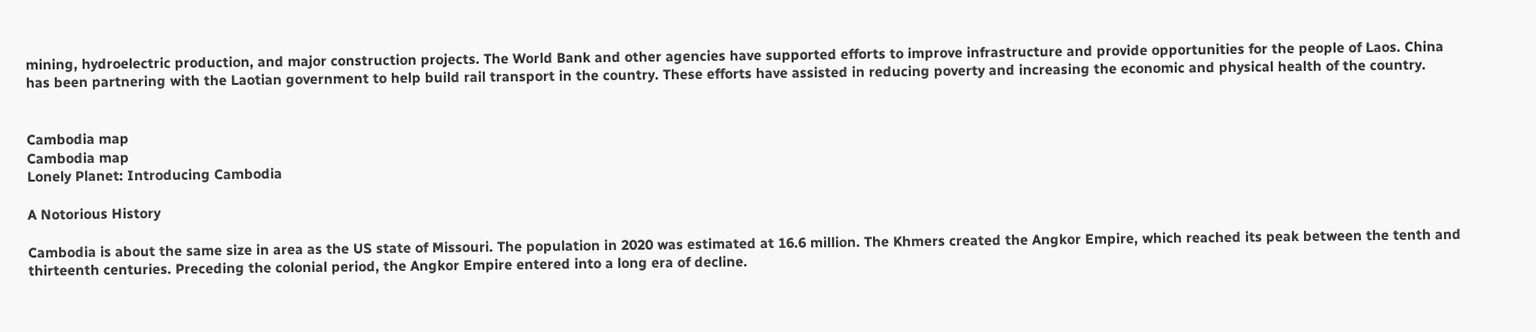mining, hydroelectric production, and major construction projects. The World Bank and other agencies have supported efforts to improve infrastructure and provide opportunities for the people of Laos. China has been partnering with the Laotian government to help build rail transport in the country. These efforts have assisted in reducing poverty and increasing the economic and physical health of the country.


Cambodia map
Cambodia map
Lonely Planet: Introducing Cambodia

A Notorious History

Cambodia is about the same size in area as the US state of Missouri. The population in 2020 was estimated at 16.6 million. The Khmers created the Angkor Empire, which reached its peak between the tenth and thirteenth centuries. Preceding the colonial period, the Angkor Empire entered into a long era of decline.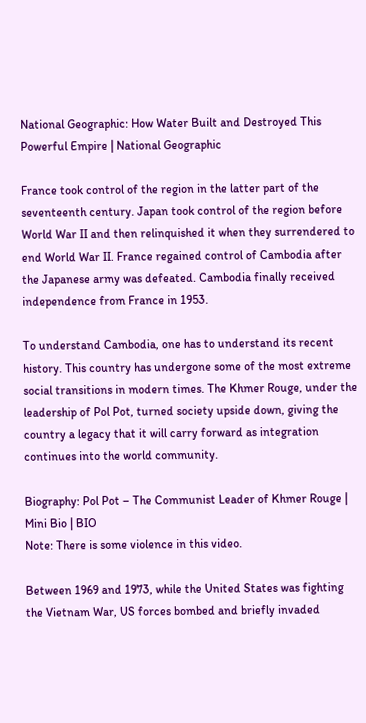National Geographic: How Water Built and Destroyed This Powerful Empire | National Geographic

France took control of the region in the latter part of the seventeenth century. Japan took control of the region before World War II and then relinquished it when they surrendered to end World War II. France regained control of Cambodia after the Japanese army was defeated. Cambodia finally received independence from France in 1953.

To understand Cambodia, one has to understand its recent history. This country has undergone some of the most extreme social transitions in modern times. The Khmer Rouge, under the leadership of Pol Pot, turned society upside down, giving the country a legacy that it will carry forward as integration continues into the world community.

Biography: Pol Pot – The Communist Leader of Khmer Rouge | Mini Bio | BIO
Note: There is some violence in this video.

Between 1969 and 1973, while the United States was fighting the Vietnam War, US forces bombed and briefly invaded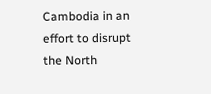Cambodia in an effort to disrupt the North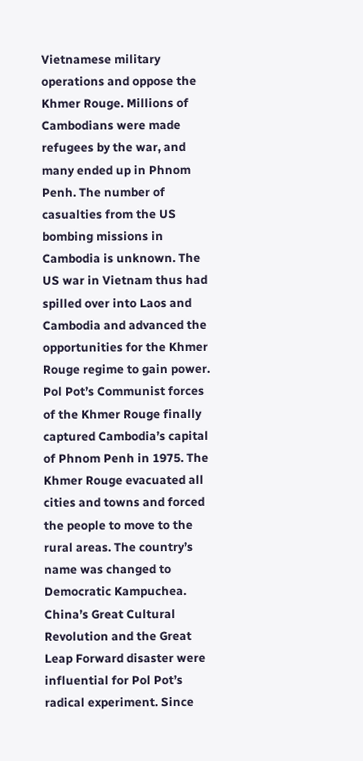Vietnamese military operations and oppose the Khmer Rouge. Millions of Cambodians were made refugees by the war, and many ended up in Phnom Penh. The number of casualties from the US bombing missions in Cambodia is unknown. The US war in Vietnam thus had spilled over into Laos and Cambodia and advanced the opportunities for the Khmer Rouge regime to gain power. Pol Pot’s Communist forces of the Khmer Rouge finally captured Cambodia’s capital of Phnom Penh in 1975. The Khmer Rouge evacuated all cities and towns and forced the people to move to the rural areas. The country’s name was changed to Democratic Kampuchea. China’s Great Cultural Revolution and the Great Leap Forward disaster were influential for Pol Pot’s radical experiment. Since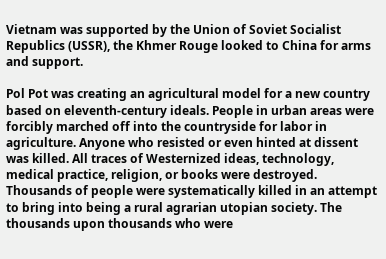Vietnam was supported by the Union of Soviet Socialist Republics (USSR), the Khmer Rouge looked to China for arms and support.

Pol Pot was creating an agricultural model for a new country based on eleventh-century ideals. People in urban areas were forcibly marched off into the countryside for labor in agriculture. Anyone who resisted or even hinted at dissent was killed. All traces of Westernized ideas, technology, medical practice, religion, or books were destroyed. Thousands of people were systematically killed in an attempt to bring into being a rural agrarian utopian society. The thousands upon thousands who were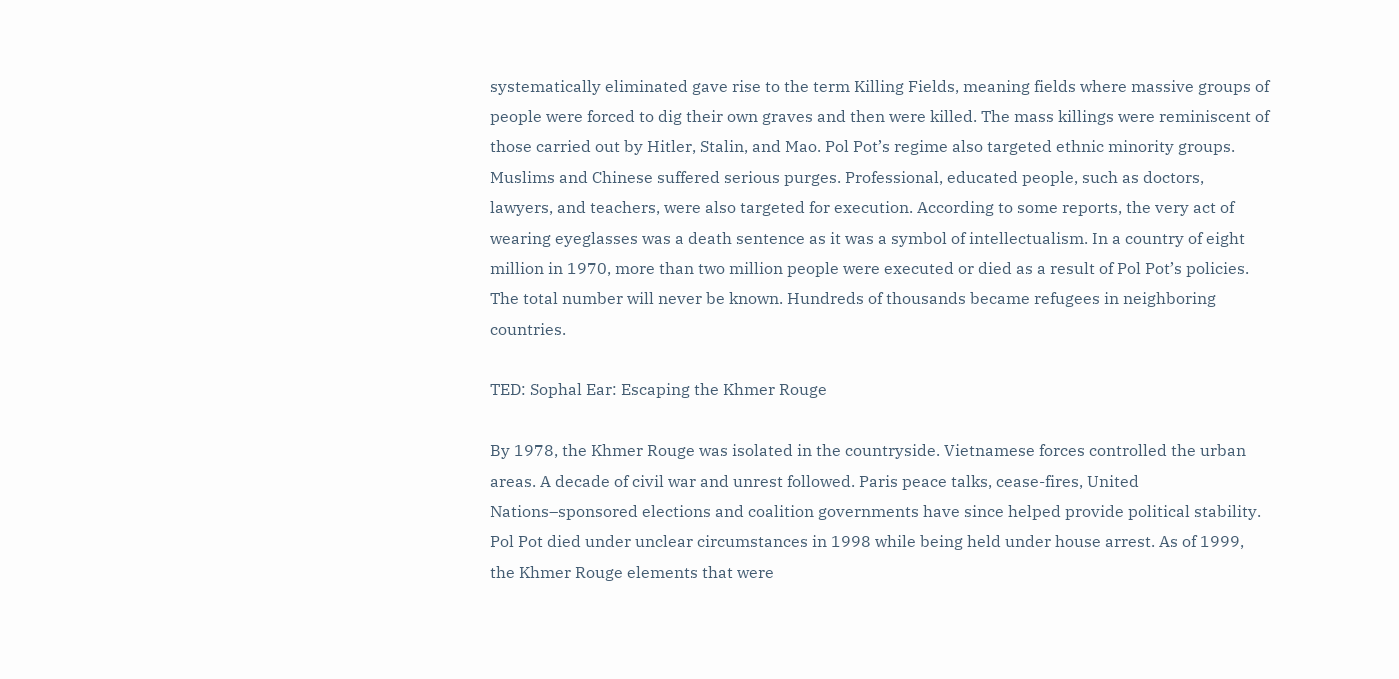systematically eliminated gave rise to the term Killing Fields, meaning fields where massive groups of people were forced to dig their own graves and then were killed. The mass killings were reminiscent of those carried out by Hitler, Stalin, and Mao. Pol Pot’s regime also targeted ethnic minority groups. Muslims and Chinese suffered serious purges. Professional, educated people, such as doctors, lawyers, and teachers, were also targeted for execution. According to some reports, the very act of wearing eyeglasses was a death sentence as it was a symbol of intellectualism. In a country of eight million in 1970, more than two million people were executed or died as a result of Pol Pot’s policies. The total number will never be known. Hundreds of thousands became refugees in neighboring countries.

TED: Sophal Ear: Escaping the Khmer Rouge

By 1978, the Khmer Rouge was isolated in the countryside. Vietnamese forces controlled the urban areas. A decade of civil war and unrest followed. Paris peace talks, cease-fires, United Nations–sponsored elections and coalition governments have since helped provide political stability. Pol Pot died under unclear circumstances in 1998 while being held under house arrest. As of 1999, the Khmer Rouge elements that were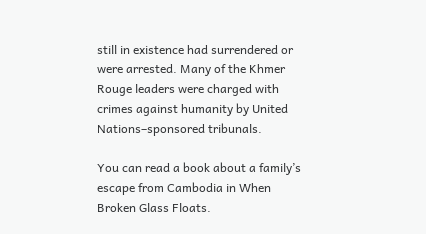still in existence had surrendered or were arrested. Many of the Khmer Rouge leaders were charged with crimes against humanity by United Nations–sponsored tribunals.

You can read a book about a family’s escape from Cambodia in When Broken Glass Floats.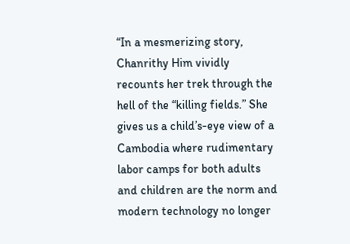“In a mesmerizing story, Chanrithy Him vividly recounts her trek through the hell of the “killing fields.” She gives us a child’s-eye view of a Cambodia where rudimentary labor camps for both adults and children are the norm and modern technology no longer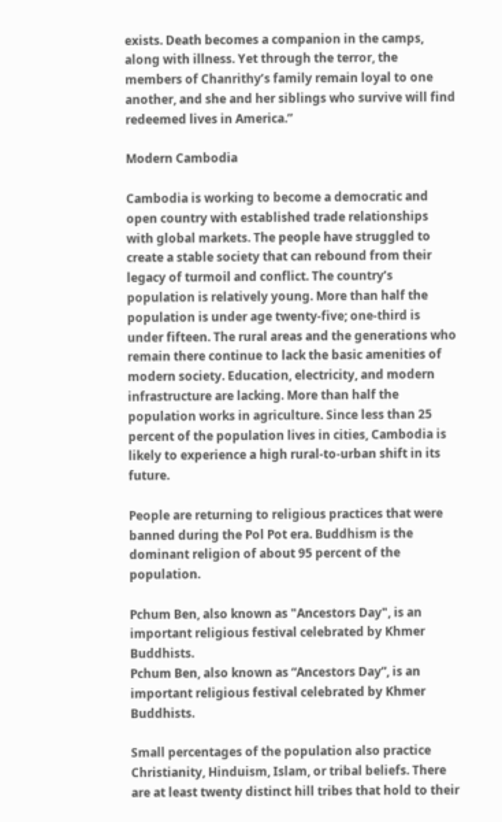exists. Death becomes a companion in the camps, along with illness. Yet through the terror, the members of Chanrithy’s family remain loyal to one another, and she and her siblings who survive will find redeemed lives in America.”

Modern Cambodia

Cambodia is working to become a democratic and open country with established trade relationships with global markets. The people have struggled to create a stable society that can rebound from their legacy of turmoil and conflict. The country’s population is relatively young. More than half the population is under age twenty-five; one-third is under fifteen. The rural areas and the generations who remain there continue to lack the basic amenities of modern society. Education, electricity, and modern infrastructure are lacking. More than half the population works in agriculture. Since less than 25 percent of the population lives in cities, Cambodia is likely to experience a high rural-to-urban shift in its future.

People are returning to religious practices that were banned during the Pol Pot era. Buddhism is the dominant religion of about 95 percent of the population.

Pchum Ben, also known as "Ancestors Day", is an important religious festival celebrated by Khmer Buddhists.
Pchum Ben, also known as “Ancestors Day”, is an important religious festival celebrated by Khmer Buddhists.

Small percentages of the population also practice Christianity, Hinduism, Islam, or tribal beliefs. There are at least twenty distinct hill tribes that hold to their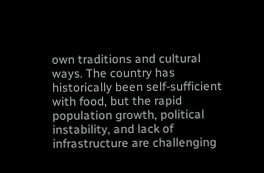own traditions and cultural ways. The country has historically been self-sufficient with food, but the rapid population growth, political instability, and lack of infrastructure are challenging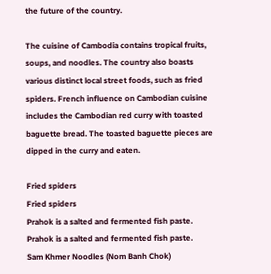the future of the country.

The cuisine of Cambodia contains tropical fruits, soups, and noodles. The country also boasts various distinct local street foods, such as fried spiders. French influence on Cambodian cuisine includes the Cambodian red curry with toasted baguette bread. The toasted baguette pieces are dipped in the curry and eaten.

Fried spiders
Fried spiders
Prahok is a salted and fermented fish paste.
Prahok is a salted and fermented fish paste.
Sam Khmer Noodles (Nom Banh Chok)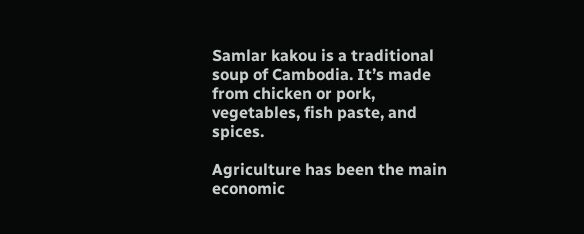Samlar kakou is a traditional soup of Cambodia. It’s made from chicken or pork, vegetables, fish paste, and spices.

Agriculture has been the main economic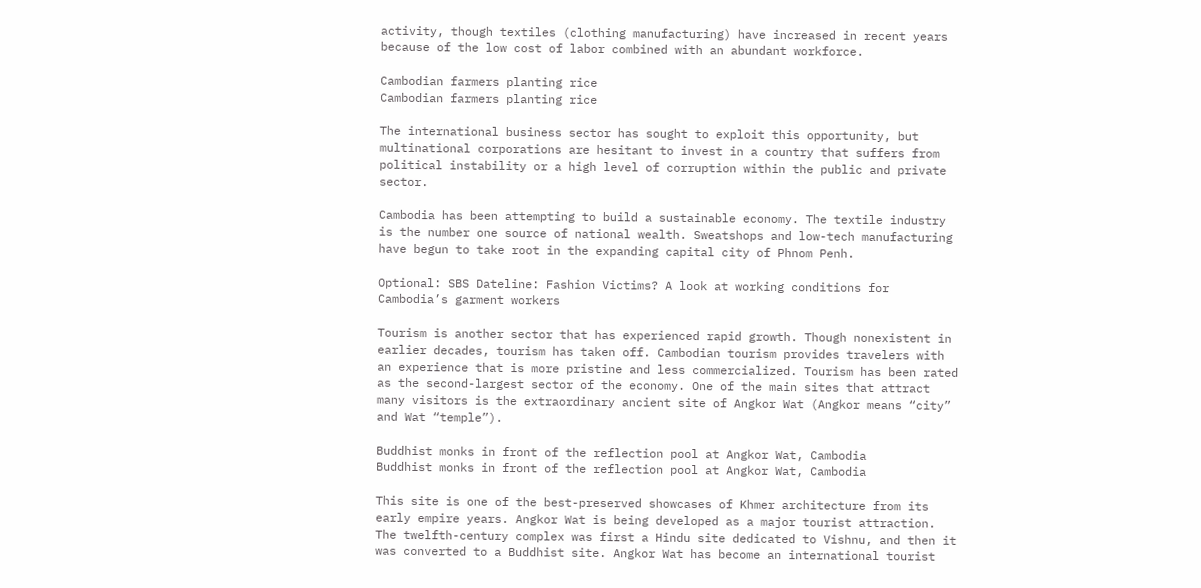activity, though textiles (clothing manufacturing) have increased in recent years because of the low cost of labor combined with an abundant workforce.

Cambodian farmers planting rice
Cambodian farmers planting rice

The international business sector has sought to exploit this opportunity, but multinational corporations are hesitant to invest in a country that suffers from political instability or a high level of corruption within the public and private sector.

Cambodia has been attempting to build a sustainable economy. The textile industry is the number one source of national wealth. Sweatshops and low-tech manufacturing have begun to take root in the expanding capital city of Phnom Penh.

Optional: SBS Dateline: Fashion Victims? A look at working conditions for Cambodia’s garment workers

Tourism is another sector that has experienced rapid growth. Though nonexistent in earlier decades, tourism has taken off. Cambodian tourism provides travelers with an experience that is more pristine and less commercialized. Tourism has been rated as the second-largest sector of the economy. One of the main sites that attract many visitors is the extraordinary ancient site of Angkor Wat (Angkor means “city” and Wat “temple”).

Buddhist monks in front of the reflection pool at Angkor Wat, Cambodia
Buddhist monks in front of the reflection pool at Angkor Wat, Cambodia

This site is one of the best-preserved showcases of Khmer architecture from its early empire years. Angkor Wat is being developed as a major tourist attraction. The twelfth-century complex was first a Hindu site dedicated to Vishnu, and then it was converted to a Buddhist site. Angkor Wat has become an international tourist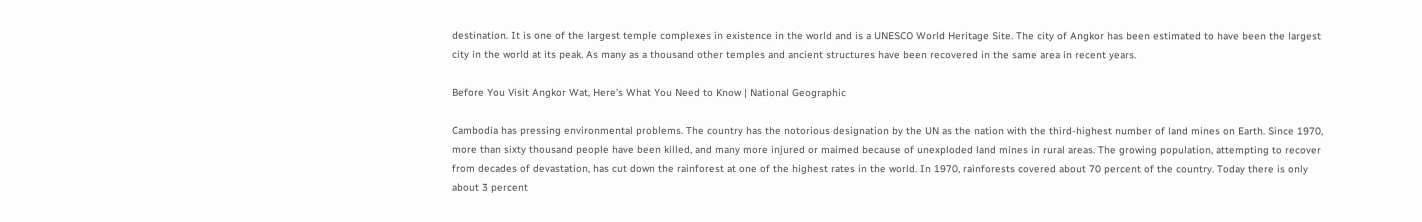destination. It is one of the largest temple complexes in existence in the world and is a UNESCO World Heritage Site. The city of Angkor has been estimated to have been the largest city in the world at its peak. As many as a thousand other temples and ancient structures have been recovered in the same area in recent years.

Before You Visit Angkor Wat, Here’s What You Need to Know | National Geographic

Cambodia has pressing environmental problems. The country has the notorious designation by the UN as the nation with the third-highest number of land mines on Earth. Since 1970, more than sixty thousand people have been killed, and many more injured or maimed because of unexploded land mines in rural areas. The growing population, attempting to recover from decades of devastation, has cut down the rainforest at one of the highest rates in the world. In 1970, rainforests covered about 70 percent of the country. Today there is only about 3 percent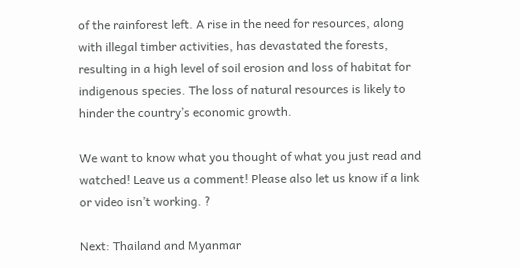of the rainforest left. A rise in the need for resources, along with illegal timber activities, has devastated the forests, resulting in a high level of soil erosion and loss of habitat for indigenous species. The loss of natural resources is likely to hinder the country’s economic growth.

We want to know what you thought of what you just read and watched! Leave us a comment! Please also let us know if a link or video isn’t working. ?

Next: Thailand and Myanmar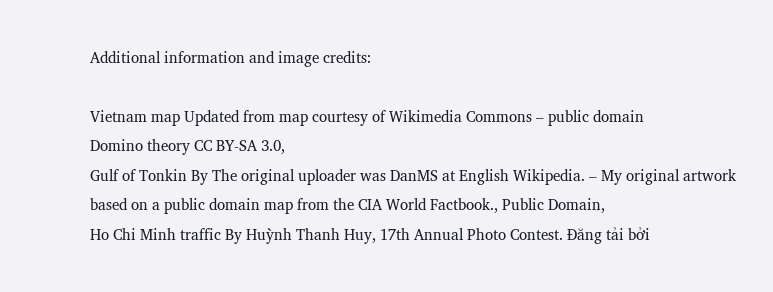Additional information and image credits:

Vietnam map Updated from map courtesy of Wikimedia Commons – public domain
Domino theory CC BY-SA 3.0,
Gulf of Tonkin By The original uploader was DanMS at English Wikipedia. – My original artwork based on a public domain map from the CIA World Factbook., Public Domain,
Ho Chi Minh traffic By Huỳnh Thanh Huy, 17th Annual Photo Contest. Đăng tải bởi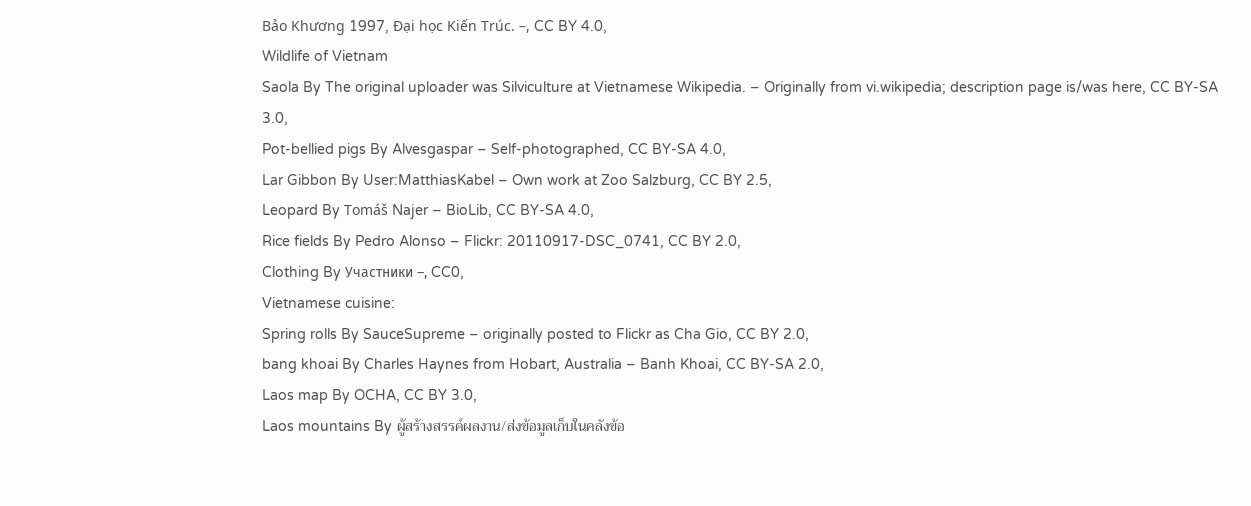Bảo Khương 1997, Đại học Kiến Trúc. –, CC BY 4.0,
Wildlife of Vietnam
Saola By The original uploader was Silviculture at Vietnamese Wikipedia. – Originally from vi.wikipedia; description page is/was here, CC BY-SA 3.0,
Pot-bellied pigs By Alvesgaspar – Self-photographed, CC BY-SA 4.0,
Lar Gibbon By User:MatthiasKabel – Own work at Zoo Salzburg, CC BY 2.5,
Leopard By Tomáš Najer – BioLib, CC BY-SA 4.0,
Rice fields By Pedro Alonso – Flickr: 20110917-DSC_0741, CC BY 2.0,
Clothing By Участники –, CC0,
Vietnamese cuisine:
Spring rolls By SauceSupreme – originally posted to Flickr as Cha Gio, CC BY 2.0,
bang khoai By Charles Haynes from Hobart, Australia – Banh Khoai, CC BY-SA 2.0,
Laos map By OCHA, CC BY 3.0,
Laos mountains By ผู้สร้างสรรค์ผลงาน/ส่งข้อมูลเก็บในคลังข้อ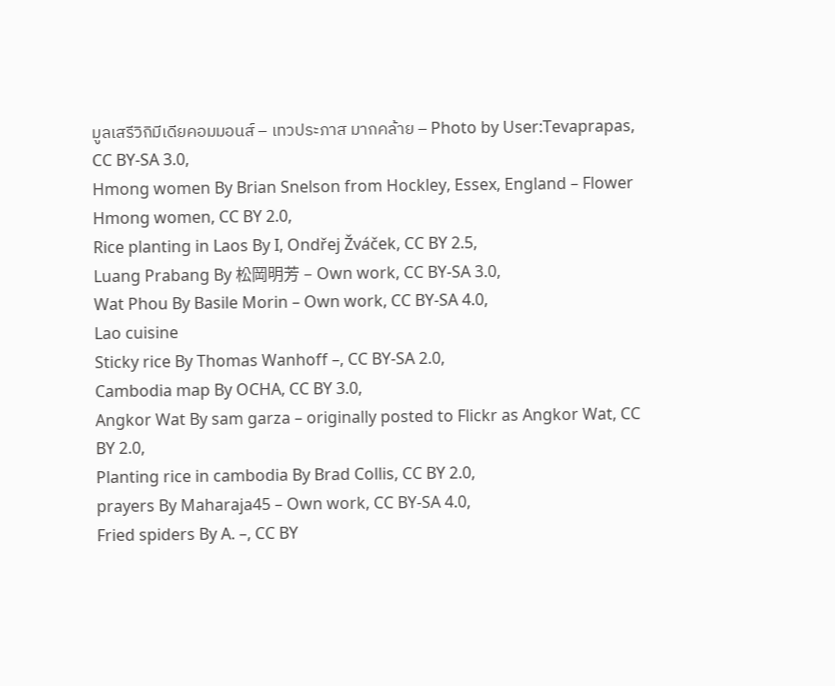มูลเสรีวิกิมีเดียคอมมอนส์ – เทวประภาส มากคล้าย – Photo by User:Tevaprapas, CC BY-SA 3.0,
Hmong women By Brian Snelson from Hockley, Essex, England – Flower Hmong women, CC BY 2.0,
Rice planting in Laos By I, Ondřej Žváček, CC BY 2.5,
Luang Prabang By 松岡明芳 – Own work, CC BY-SA 3.0,
Wat Phou By Basile Morin – Own work, CC BY-SA 4.0,
Lao cuisine
Sticky rice By Thomas Wanhoff –, CC BY-SA 2.0,
Cambodia map By OCHA, CC BY 3.0,
Angkor Wat By sam garza – originally posted to Flickr as Angkor Wat, CC BY 2.0,
Planting rice in cambodia By Brad Collis, CC BY 2.0,
prayers By Maharaja45 – Own work, CC BY-SA 4.0,
Fried spiders By A. –, CC BY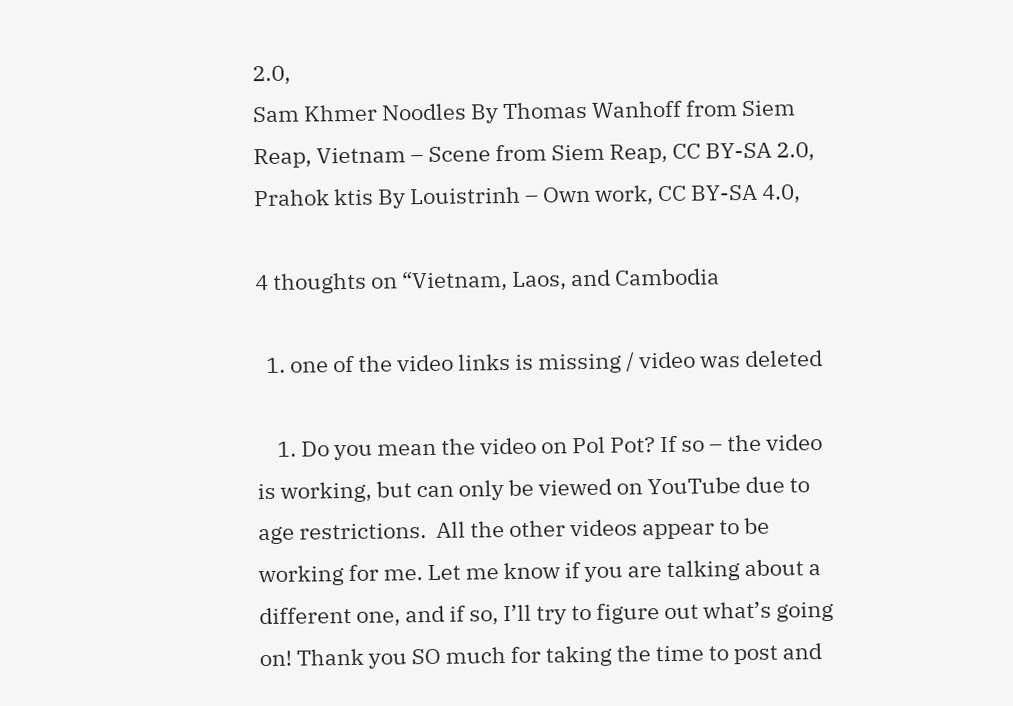2.0,
Sam Khmer Noodles By Thomas Wanhoff from Siem Reap, Vietnam – Scene from Siem Reap, CC BY-SA 2.0,
Prahok ktis By Louistrinh – Own work, CC BY-SA 4.0,

4 thoughts on “Vietnam, Laos, and Cambodia

  1. one of the video links is missing / video was deleted

    1. Do you mean the video on Pol Pot? If so – the video is working, but can only be viewed on YouTube due to age restrictions.  All the other videos appear to be working for me. Let me know if you are talking about a different one, and if so, I’ll try to figure out what’s going on! Thank you SO much for taking the time to post and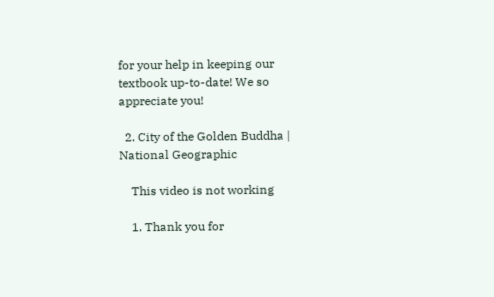for your help in keeping our textbook up-to-date! We so appreciate you!

  2. City of the Golden Buddha | National Geographic

    This video is not working

    1. Thank you for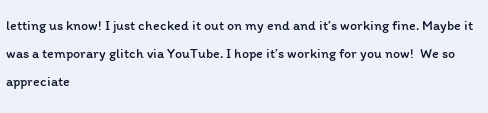letting us know! I just checked it out on my end and it’s working fine. Maybe it was a temporary glitch via YouTube. I hope it’s working for you now!  We so appreciate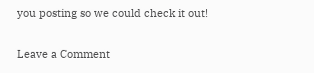you posting so we could check it out!

Leave a Comment